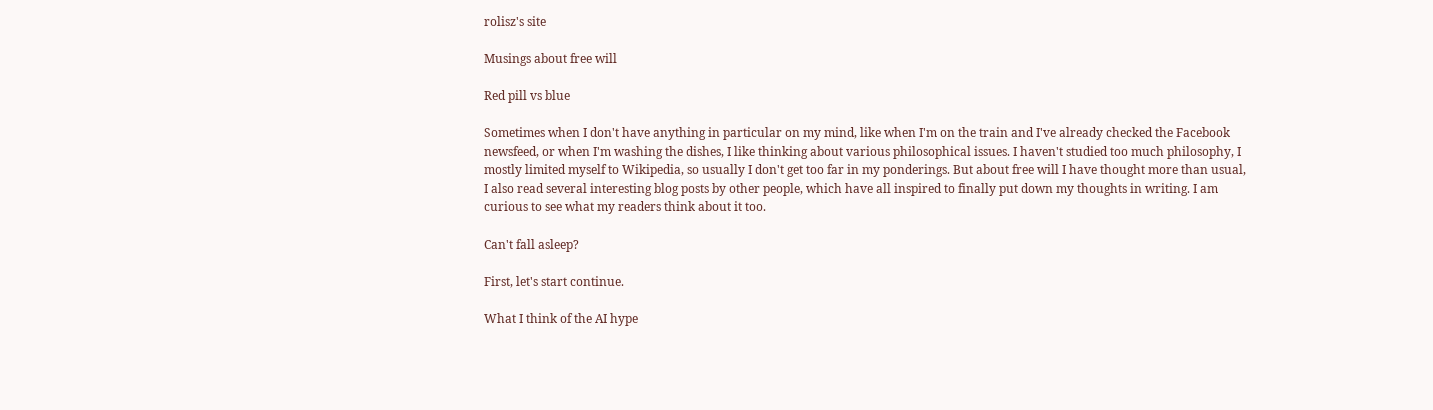rolisz's site

Musings about free will

Red pill vs blue

Sometimes when I don't have anything in particular on my mind, like when I'm on the train and I've already checked the Facebook newsfeed, or when I'm washing the dishes, I like thinking about various philosophical issues. I haven't studied too much philosophy, I mostly limited myself to Wikipedia, so usually I don't get too far in my ponderings. But about free will I have thought more than usual, I also read several interesting blog posts by other people, which have all inspired to finally put down my thoughts in writing. I am curious to see what my readers think about it too.

Can't fall asleep?

First, let's start continue.

What I think of the AI hype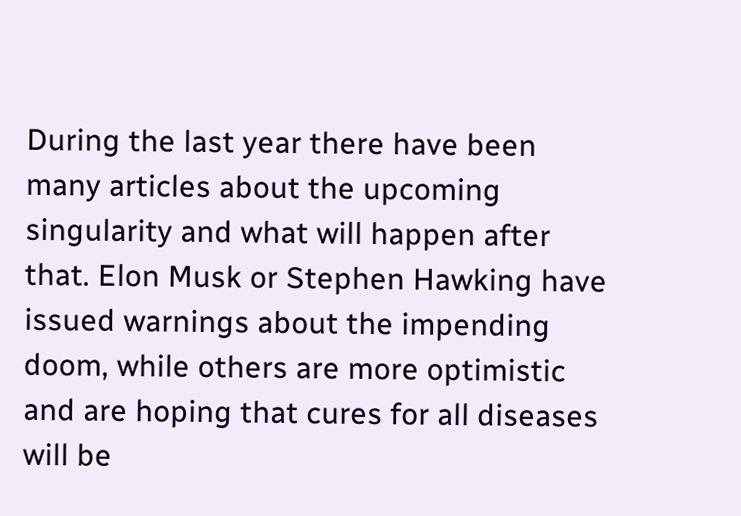During the last year there have been many articles about the upcoming singularity and what will happen after that. Elon Musk or Stephen Hawking have issued warnings about the impending doom, while others are more optimistic and are hoping that cures for all diseases will be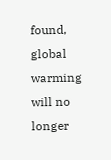found, global warming will no longer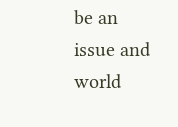be an issue and world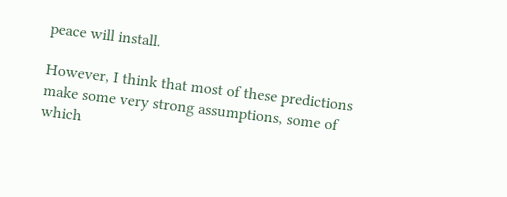peace will install.

However, I think that most of these predictions make some very strong assumptions, some of which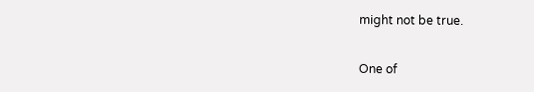might not be true.

One of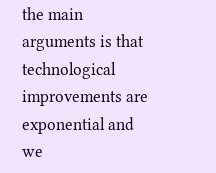the main arguments is that technological improvements are exponential and we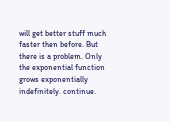will get better stuff much faster then before. But there is a problem. Only the exponential function grows exponentially indefinitely. continue.